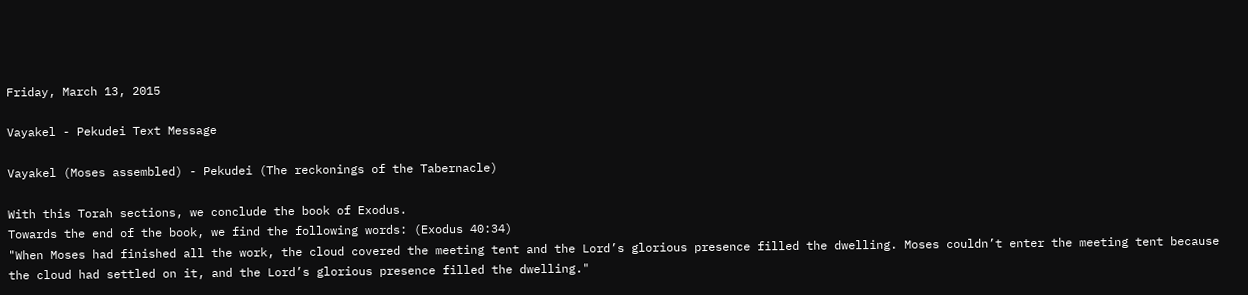Friday, March 13, 2015

Vayakel - Pekudei Text Message

Vayakel (Moses assembled) - Pekudei (The reckonings of the Tabernacle)

With this Torah sections, we conclude the book of Exodus.
Towards the end of the book, we find the following words: (Exodus 40:34)
"When Moses had finished all the work, the cloud covered the meeting tent and the Lord’s glorious presence filled the dwelling. Moses couldn’t enter the meeting tent because the cloud had settled on it, and the Lord’s glorious presence filled the dwelling."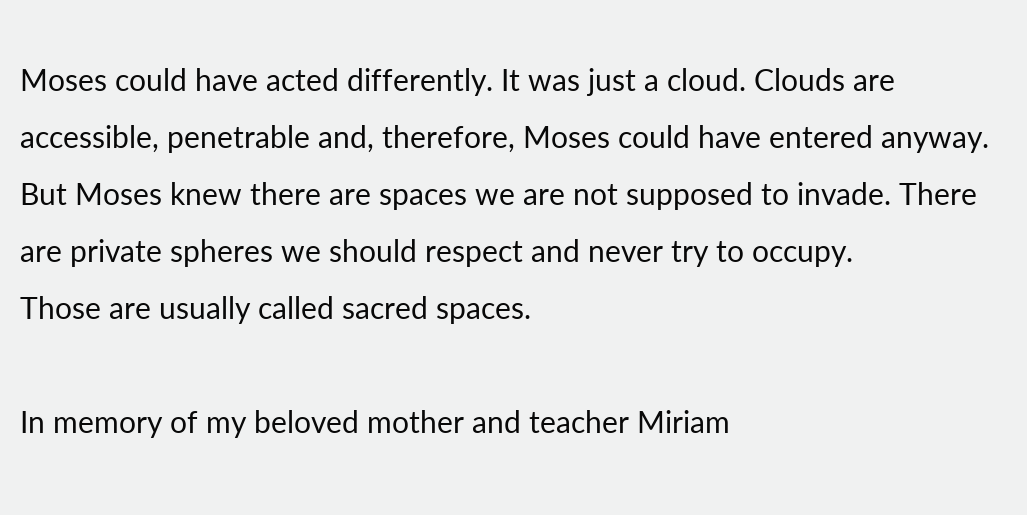Moses could have acted differently. It was just a cloud. Clouds are accessible, penetrable and, therefore, Moses could have entered anyway.
But Moses knew there are spaces we are not supposed to invade. There are private spheres we should respect and never try to occupy.
Those are usually called sacred spaces.

In memory of my beloved mother and teacher Miriam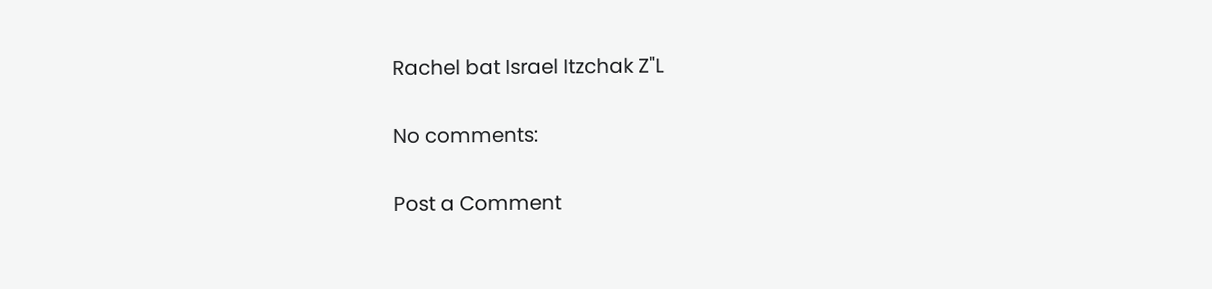Rachel bat Israel Itzchak Z"L

No comments:

Post a Comment